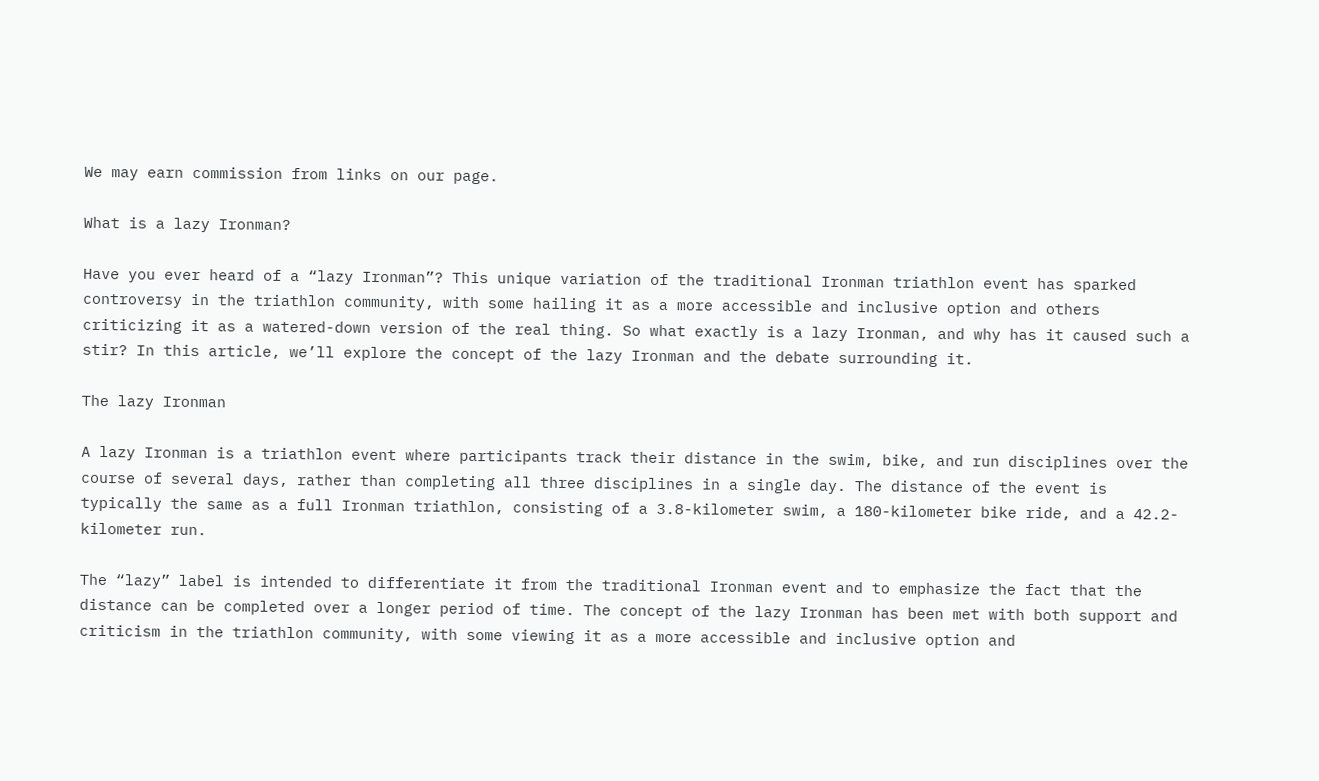We may earn commission from links on our page.

What is a lazy Ironman?

Have you ever heard of a “lazy Ironman”? This unique variation of the traditional Ironman triathlon event has sparked controversy in the triathlon community, with some hailing it as a more accessible and inclusive option and others criticizing it as a watered-down version of the real thing. So what exactly is a lazy Ironman, and why has it caused such a stir? In this article, we’ll explore the concept of the lazy Ironman and the debate surrounding it.

The lazy Ironman

A lazy Ironman is a triathlon event where participants track their distance in the swim, bike, and run disciplines over the course of several days, rather than completing all three disciplines in a single day. The distance of the event is typically the same as a full Ironman triathlon, consisting of a 3.8-kilometer swim, a 180-kilometer bike ride, and a 42.2-kilometer run.

The “lazy” label is intended to differentiate it from the traditional Ironman event and to emphasize the fact that the distance can be completed over a longer period of time. The concept of the lazy Ironman has been met with both support and criticism in the triathlon community, with some viewing it as a more accessible and inclusive option and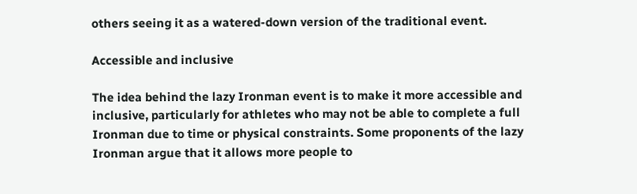others seeing it as a watered-down version of the traditional event.

Accessible and inclusive

The idea behind the lazy Ironman event is to make it more accessible and inclusive, particularly for athletes who may not be able to complete a full Ironman due to time or physical constraints. Some proponents of the lazy Ironman argue that it allows more people to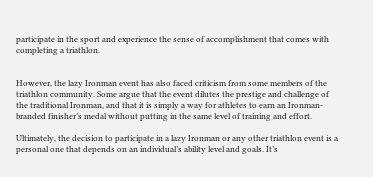participate in the sport and experience the sense of accomplishment that comes with completing a triathlon.


However, the lazy Ironman event has also faced criticism from some members of the triathlon community. Some argue that the event dilutes the prestige and challenge of the traditional Ironman, and that it is simply a way for athletes to earn an Ironman-branded finisher’s medal without putting in the same level of training and effort.

Ultimately, the decision to participate in a lazy Ironman or any other triathlon event is a personal one that depends on an individual’s ability level and goals. It’s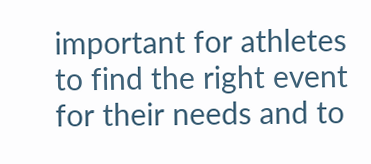important for athletes to find the right event for their needs and to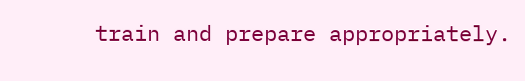train and prepare appropriately.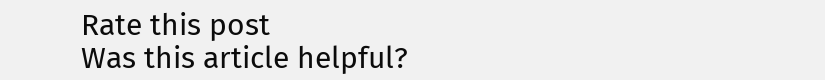Rate this post
Was this article helpful?